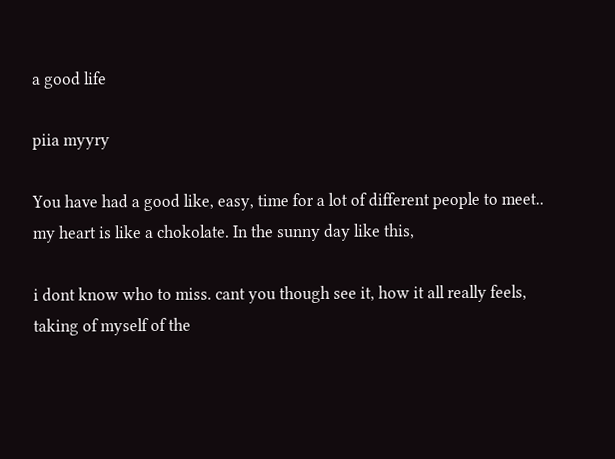a good life

piia myyry

You have had a good like, easy, time for a lot of different people to meet.. my heart is like a chokolate. In the sunny day like this,

i dont know who to miss. cant you though see it, how it all really feels, taking of myself of the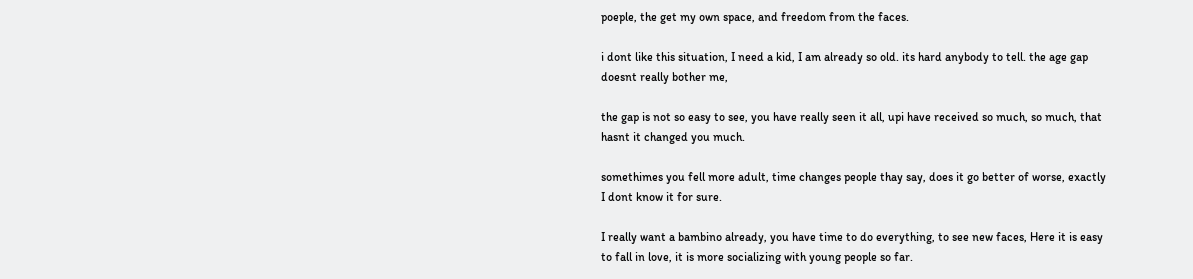poeple, the get my own space, and freedom from the faces.

i dont like this situation, I need a kid, I am already so old. its hard anybody to tell. the age gap doesnt really bother me,

the gap is not so easy to see, you have really seen it all, upi have received so much, so much, that hasnt it changed you much.

somethimes you fell more adult, time changes people thay say, does it go better of worse, exactly I dont know it for sure.

I really want a bambino already, you have time to do everything, to see new faces, Here it is easy to fall in love, it is more socializing with young people so far.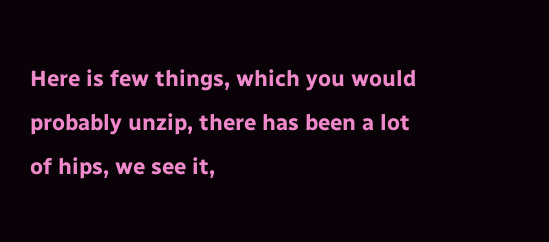Here is few things, which you would probably unzip, there has been a lot of hips, we see it,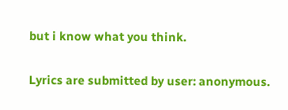but i know what you think.

Lyrics are submitted by user: anonymous.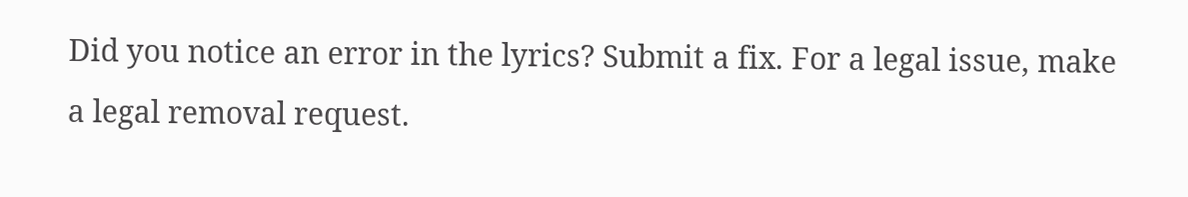Did you notice an error in the lyrics? Submit a fix. For a legal issue, make a legal removal request.